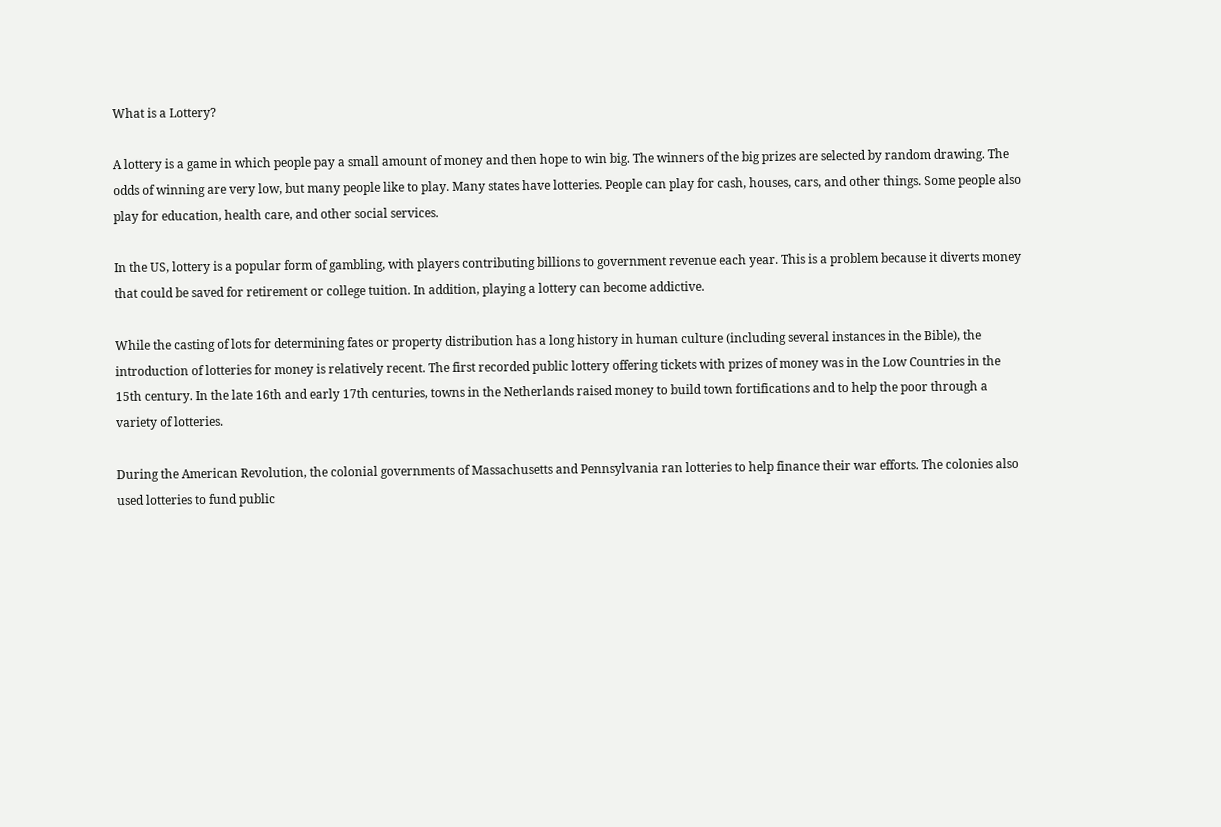What is a Lottery?

A lottery is a game in which people pay a small amount of money and then hope to win big. The winners of the big prizes are selected by random drawing. The odds of winning are very low, but many people like to play. Many states have lotteries. People can play for cash, houses, cars, and other things. Some people also play for education, health care, and other social services.

In the US, lottery is a popular form of gambling, with players contributing billions to government revenue each year. This is a problem because it diverts money that could be saved for retirement or college tuition. In addition, playing a lottery can become addictive.

While the casting of lots for determining fates or property distribution has a long history in human culture (including several instances in the Bible), the introduction of lotteries for money is relatively recent. The first recorded public lottery offering tickets with prizes of money was in the Low Countries in the 15th century. In the late 16th and early 17th centuries, towns in the Netherlands raised money to build town fortifications and to help the poor through a variety of lotteries.

During the American Revolution, the colonial governments of Massachusetts and Pennsylvania ran lotteries to help finance their war efforts. The colonies also used lotteries to fund public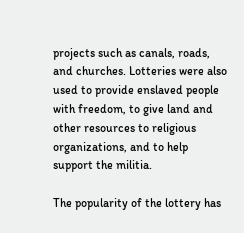projects such as canals, roads, and churches. Lotteries were also used to provide enslaved people with freedom, to give land and other resources to religious organizations, and to help support the militia.

The popularity of the lottery has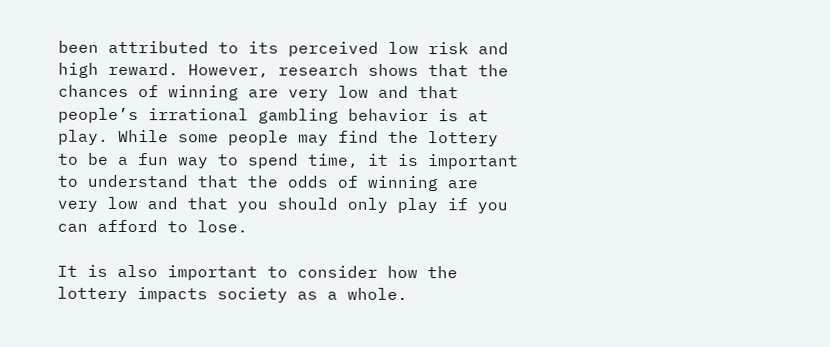been attributed to its perceived low risk and high reward. However, research shows that the chances of winning are very low and that people’s irrational gambling behavior is at play. While some people may find the lottery to be a fun way to spend time, it is important to understand that the odds of winning are very low and that you should only play if you can afford to lose.

It is also important to consider how the lottery impacts society as a whole.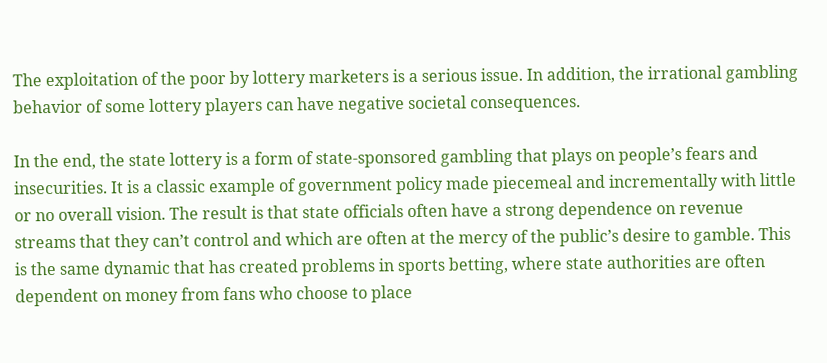The exploitation of the poor by lottery marketers is a serious issue. In addition, the irrational gambling behavior of some lottery players can have negative societal consequences.

In the end, the state lottery is a form of state-sponsored gambling that plays on people’s fears and insecurities. It is a classic example of government policy made piecemeal and incrementally with little or no overall vision. The result is that state officials often have a strong dependence on revenue streams that they can’t control and which are often at the mercy of the public’s desire to gamble. This is the same dynamic that has created problems in sports betting, where state authorities are often dependent on money from fans who choose to place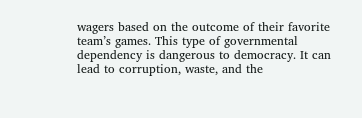wagers based on the outcome of their favorite team’s games. This type of governmental dependency is dangerous to democracy. It can lead to corruption, waste, and the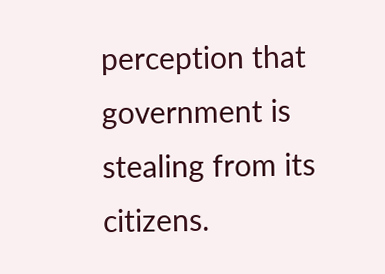perception that government is stealing from its citizens.